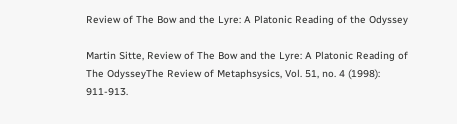Review of The Bow and the Lyre: A Platonic Reading of the Odyssey

Martin Sitte, Review of The Bow and the Lyre: A Platonic Reading of The OdysseyThe Review of Metaphsysics, Vol. 51, no. 4 (1998): 911-913.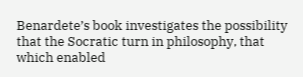Benardete’s book investigates the possibility that the Socratic turn in philosophy, that which enabled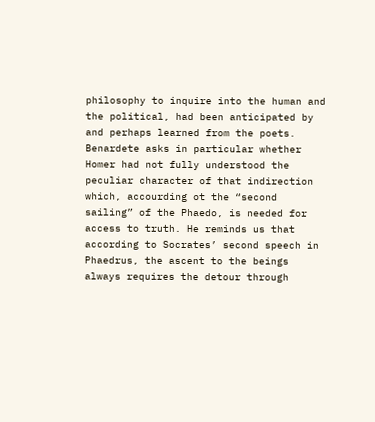philosophy to inquire into the human and the political, had been anticipated by and perhaps learned from the poets. Benardete asks in particular whether Homer had not fully understood the peculiar character of that indirection which, accourding ot the “second sailing” of the Phaedo, is needed for access to truth. He reminds us that according to Socrates’ second speech in Phaedrus, the ascent to the beings always requires the detour through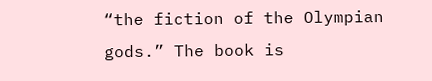“the fiction of the Olympian gods.” The book is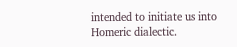intended to initiate us into Homeric dialectic.